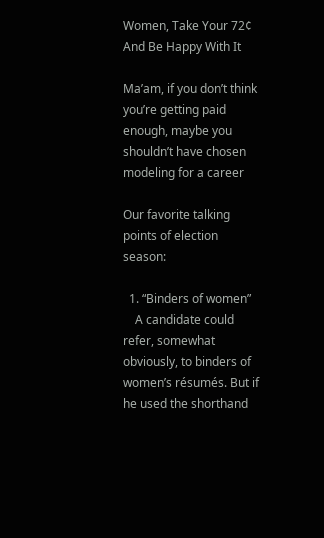Women, Take Your 72¢ And Be Happy With It

Ma’am, if you don’t think you’re getting paid enough, maybe you shouldn’t have chosen modeling for a career

Our favorite talking points of election season:

  1. “Binders of women”
    A candidate could refer, somewhat obviously, to binders of women’s résumés. But if he used the shorthand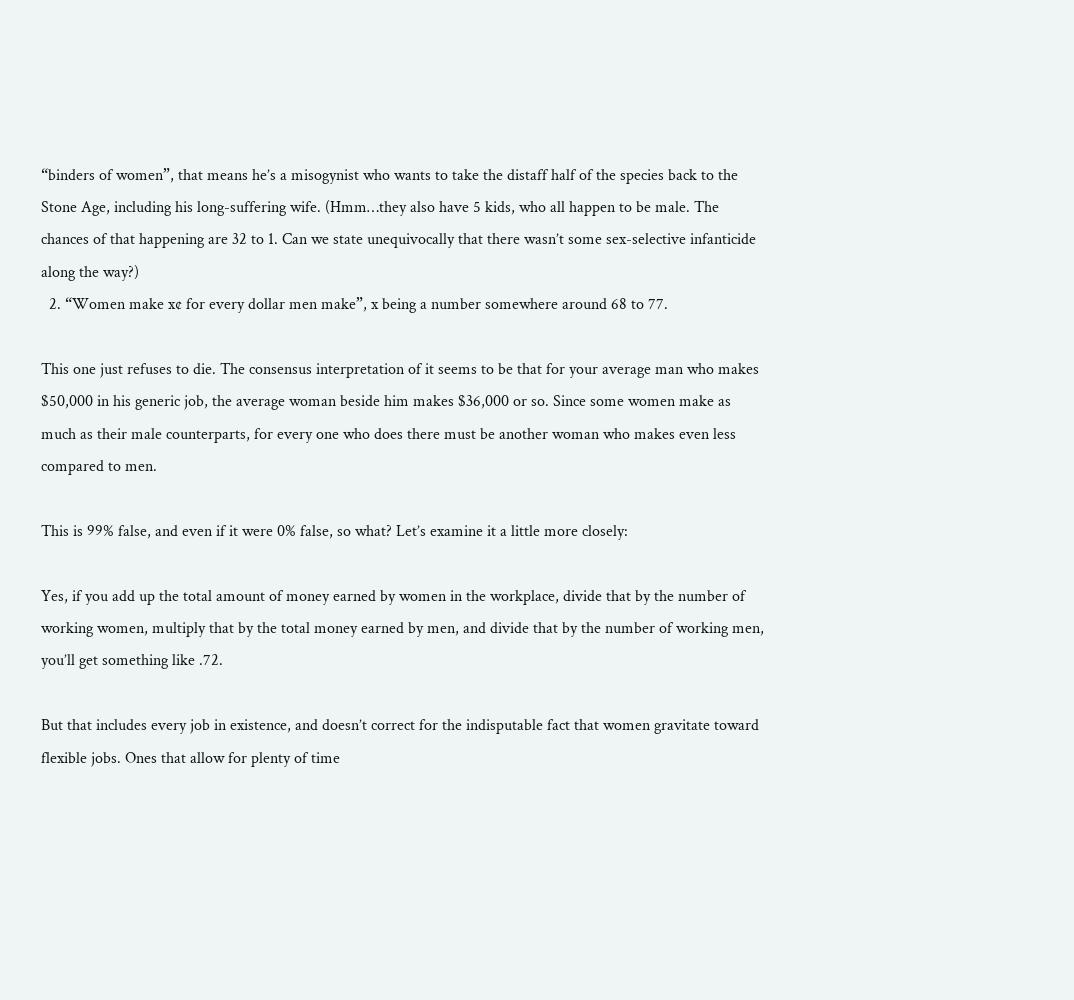“binders of women”, that means he’s a misogynist who wants to take the distaff half of the species back to the Stone Age, including his long-suffering wife. (Hmm…they also have 5 kids, who all happen to be male. The chances of that happening are 32 to 1. Can we state unequivocally that there wasn’t some sex-selective infanticide along the way?)
  2. “Women make x¢ for every dollar men make”, x being a number somewhere around 68 to 77.

This one just refuses to die. The consensus interpretation of it seems to be that for your average man who makes $50,000 in his generic job, the average woman beside him makes $36,000 or so. Since some women make as much as their male counterparts, for every one who does there must be another woman who makes even less compared to men.

This is 99% false, and even if it were 0% false, so what? Let’s examine it a little more closely:

Yes, if you add up the total amount of money earned by women in the workplace, divide that by the number of working women, multiply that by the total money earned by men, and divide that by the number of working men, you’ll get something like .72.

But that includes every job in existence, and doesn’t correct for the indisputable fact that women gravitate toward flexible jobs. Ones that allow for plenty of time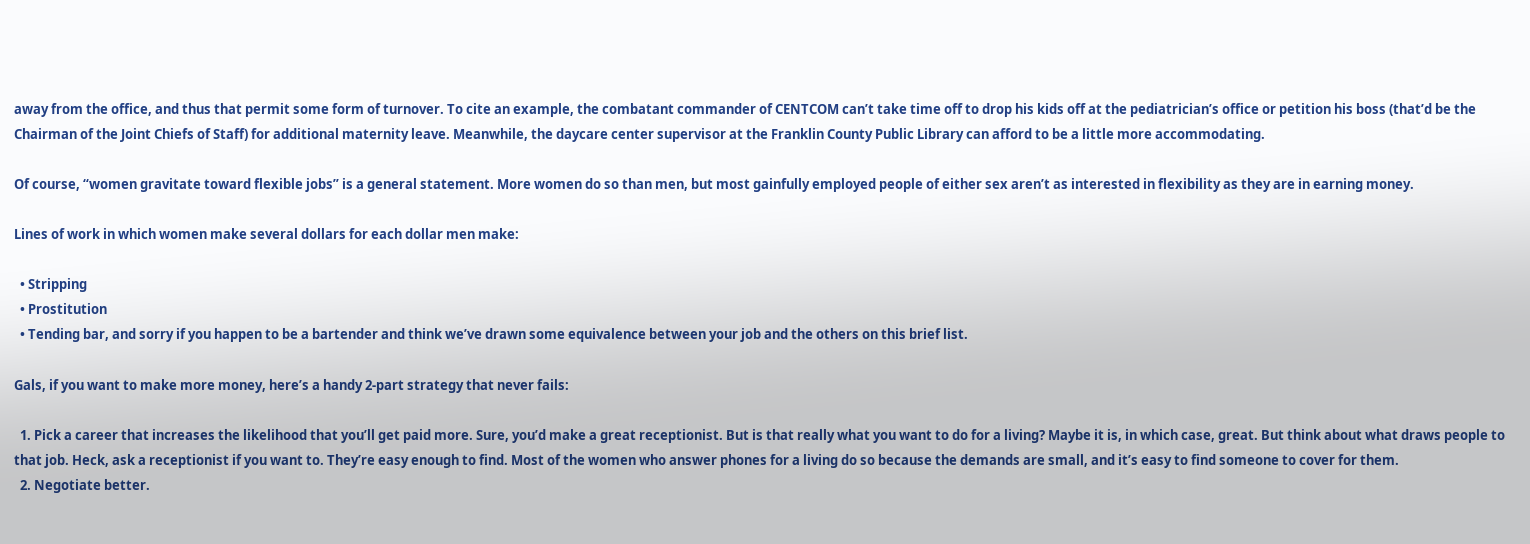away from the office, and thus that permit some form of turnover. To cite an example, the combatant commander of CENTCOM can’t take time off to drop his kids off at the pediatrician’s office or petition his boss (that’d be the Chairman of the Joint Chiefs of Staff) for additional maternity leave. Meanwhile, the daycare center supervisor at the Franklin County Public Library can afford to be a little more accommodating.

Of course, “women gravitate toward flexible jobs” is a general statement. More women do so than men, but most gainfully employed people of either sex aren’t as interested in flexibility as they are in earning money.

Lines of work in which women make several dollars for each dollar men make:

  • Stripping
  • Prostitution
  • Tending bar, and sorry if you happen to be a bartender and think we’ve drawn some equivalence between your job and the others on this brief list.

Gals, if you want to make more money, here’s a handy 2-part strategy that never fails:

  1. Pick a career that increases the likelihood that you’ll get paid more. Sure, you’d make a great receptionist. But is that really what you want to do for a living? Maybe it is, in which case, great. But think about what draws people to that job. Heck, ask a receptionist if you want to. They’re easy enough to find. Most of the women who answer phones for a living do so because the demands are small, and it’s easy to find someone to cover for them.
  2. Negotiate better.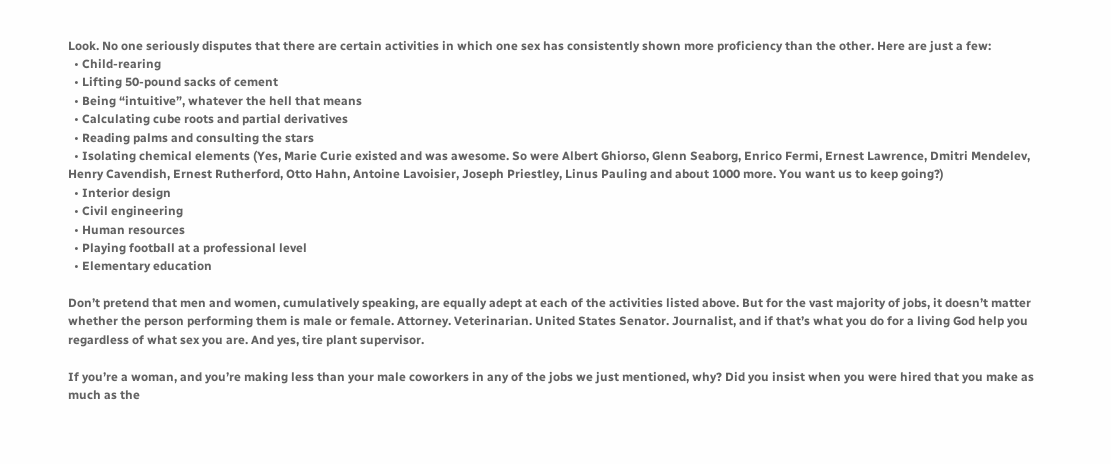Look. No one seriously disputes that there are certain activities in which one sex has consistently shown more proficiency than the other. Here are just a few:
  • Child-rearing
  • Lifting 50-pound sacks of cement
  • Being “intuitive”, whatever the hell that means
  • Calculating cube roots and partial derivatives
  • Reading palms and consulting the stars
  • Isolating chemical elements (Yes, Marie Curie existed and was awesome. So were Albert Ghiorso, Glenn Seaborg, Enrico Fermi, Ernest Lawrence, Dmitri Mendelev, Henry Cavendish, Ernest Rutherford, Otto Hahn, Antoine Lavoisier, Joseph Priestley, Linus Pauling and about 1000 more. You want us to keep going?)
  • Interior design
  • Civil engineering
  • Human resources
  • Playing football at a professional level
  • Elementary education

Don’t pretend that men and women, cumulatively speaking, are equally adept at each of the activities listed above. But for the vast majority of jobs, it doesn’t matter whether the person performing them is male or female. Attorney. Veterinarian. United States Senator. Journalist, and if that’s what you do for a living God help you regardless of what sex you are. And yes, tire plant supervisor.

If you’re a woman, and you’re making less than your male coworkers in any of the jobs we just mentioned, why? Did you insist when you were hired that you make as much as the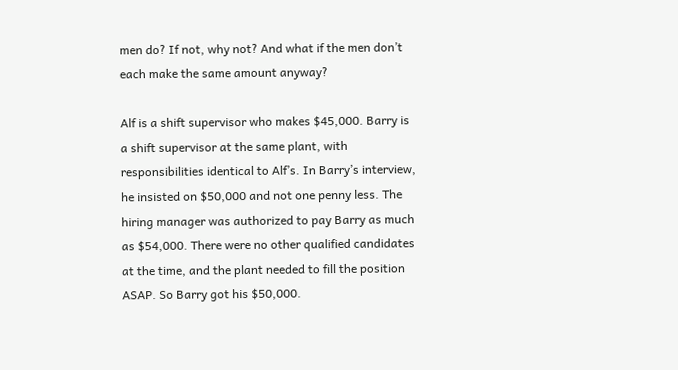men do? If not, why not? And what if the men don’t each make the same amount anyway?

Alf is a shift supervisor who makes $45,000. Barry is a shift supervisor at the same plant, with responsibilities identical to Alf’s. In Barry’s interview, he insisted on $50,000 and not one penny less. The hiring manager was authorized to pay Barry as much as $54,000. There were no other qualified candidates at the time, and the plant needed to fill the position ASAP. So Barry got his $50,000.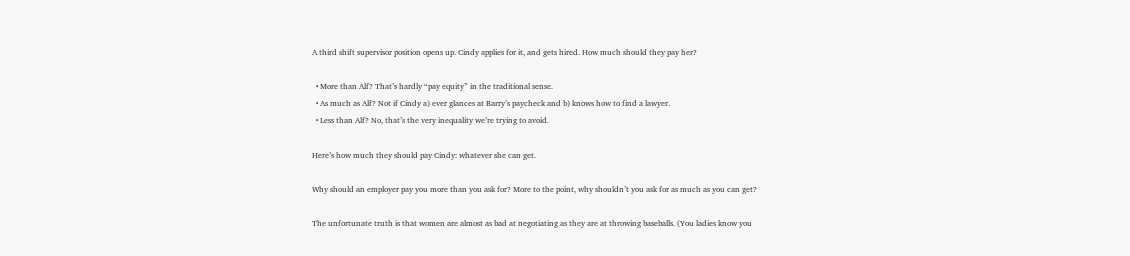A third shift supervisor position opens up. Cindy applies for it, and gets hired. How much should they pay her?

  • More than Alf? That’s hardly “pay equity” in the traditional sense.
  • As much as Alf? Not if Cindy a) ever glances at Barry’s paycheck and b) knows how to find a lawyer.
  • Less than Alf? No, that’s the very inequality we’re trying to avoid.

Here’s how much they should pay Cindy: whatever she can get.

Why should an employer pay you more than you ask for? More to the point, why shouldn’t you ask for as much as you can get?

The unfortunate truth is that women are almost as bad at negotiating as they are at throwing baseballs. (You ladies know you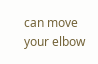can move your elbow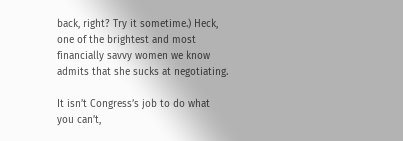back, right? Try it sometime.) Heck, one of the brightest and most financially savvy women we know admits that she sucks at negotiating.

It isn’t Congress’s job to do what you can’t,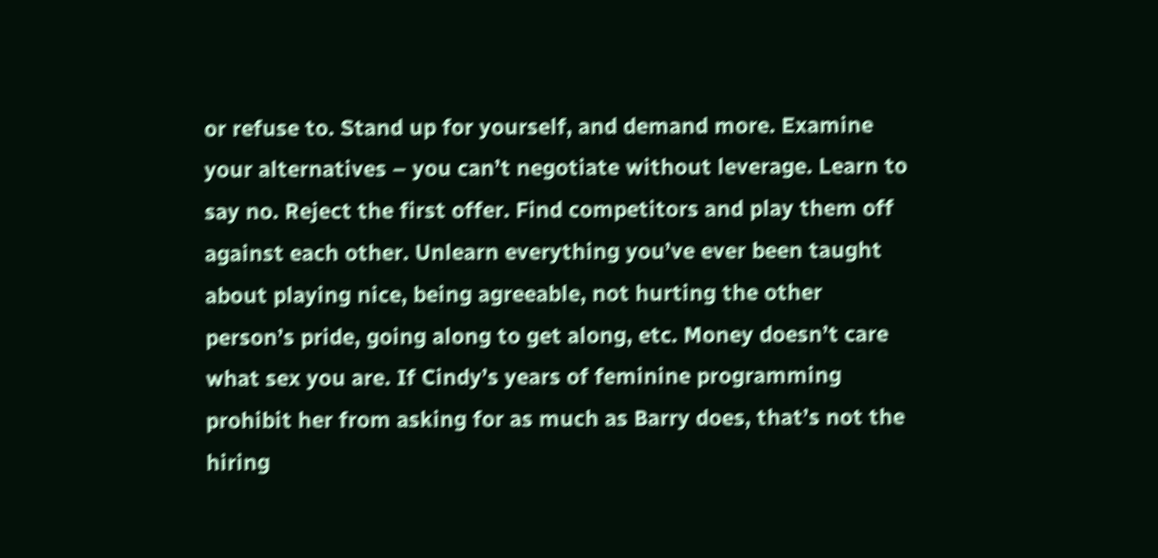or refuse to. Stand up for yourself, and demand more. Examine your alternatives – you can’t negotiate without leverage. Learn to say no. Reject the first offer. Find competitors and play them off against each other. Unlearn everything you’ve ever been taught about playing nice, being agreeable, not hurting the other person’s pride, going along to get along, etc. Money doesn’t care what sex you are. If Cindy’s years of feminine programming prohibit her from asking for as much as Barry does, that’s not the hiring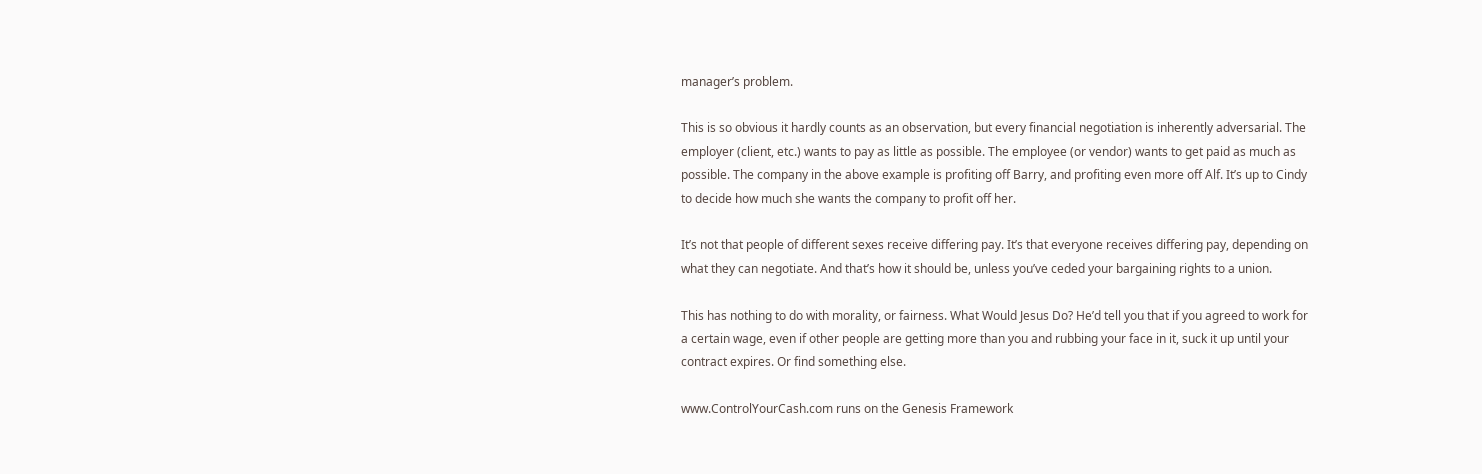manager’s problem.

This is so obvious it hardly counts as an observation, but every financial negotiation is inherently adversarial. The employer (client, etc.) wants to pay as little as possible. The employee (or vendor) wants to get paid as much as possible. The company in the above example is profiting off Barry, and profiting even more off Alf. It’s up to Cindy to decide how much she wants the company to profit off her.

It’s not that people of different sexes receive differing pay. It’s that everyone receives differing pay, depending on what they can negotiate. And that’s how it should be, unless you’ve ceded your bargaining rights to a union.

This has nothing to do with morality, or fairness. What Would Jesus Do? He’d tell you that if you agreed to work for a certain wage, even if other people are getting more than you and rubbing your face in it, suck it up until your contract expires. Or find something else.

www.ControlYourCash.com runs on the Genesis Framework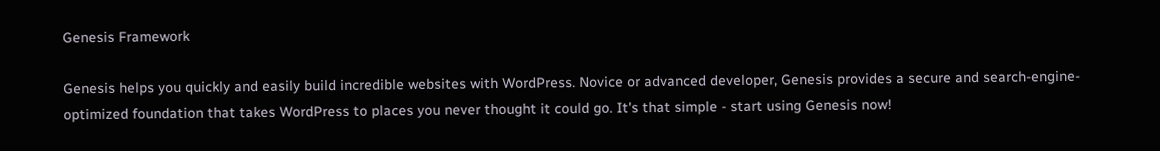Genesis Framework

Genesis helps you quickly and easily build incredible websites with WordPress. Novice or advanced developer, Genesis provides a secure and search-engine-optimized foundation that takes WordPress to places you never thought it could go. It's that simple - start using Genesis now!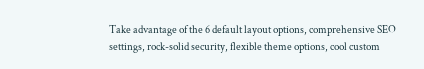Take advantage of the 6 default layout options, comprehensive SEO settings, rock-solid security, flexible theme options, cool custom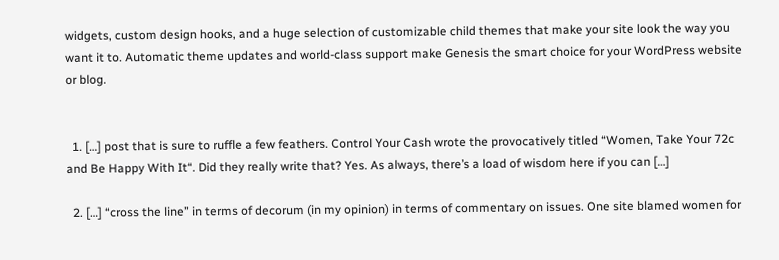widgets, custom design hooks, and a huge selection of customizable child themes that make your site look the way you want it to. Automatic theme updates and world-class support make Genesis the smart choice for your WordPress website or blog.


  1. […] post that is sure to ruffle a few feathers. Control Your Cash wrote the provocatively titled “Women, Take Your 72c and Be Happy With It“. Did they really write that? Yes. As always, there’s a load of wisdom here if you can […]

  2. […] “cross the line” in terms of decorum (in my opinion) in terms of commentary on issues. One site blamed women for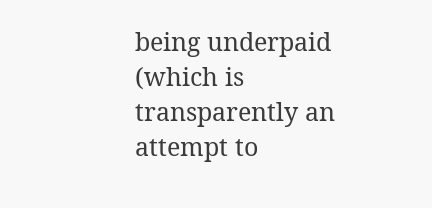being underpaid (which is transparently an attempt to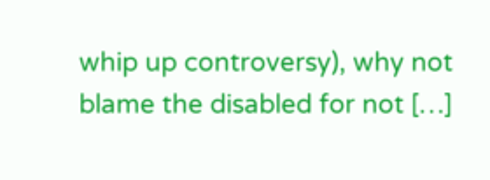whip up controversy), why not blame the disabled for not […]